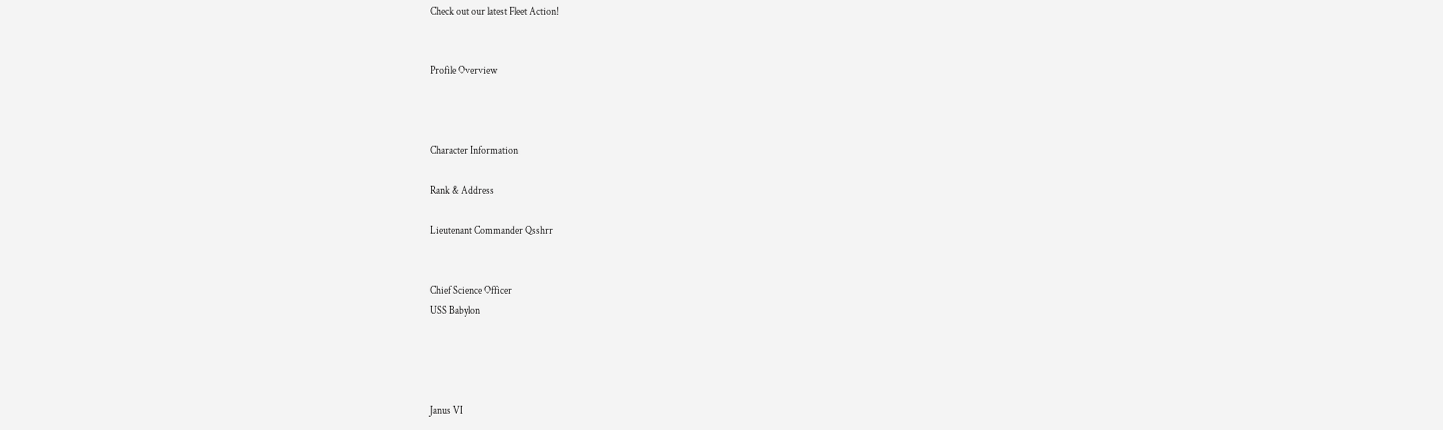Check out our latest Fleet Action!


Profile Overview



Character Information

Rank & Address

Lieutenant Commander Qsshrr


Chief Science Officer
USS Babylon




Janus VI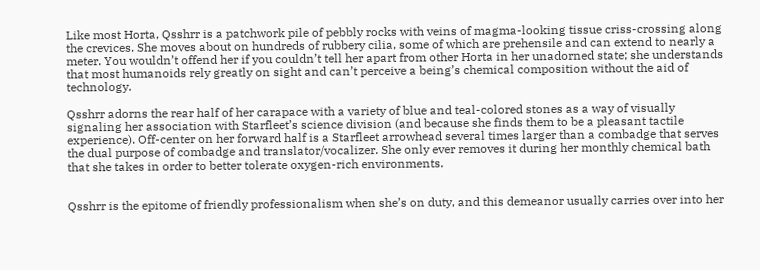Like most Horta, Qsshrr is a patchwork pile of pebbly rocks with veins of magma-looking tissue criss-crossing along the crevices. She moves about on hundreds of rubbery cilia, some of which are prehensile and can extend to nearly a meter. You wouldn’t offend her if you couldn’t tell her apart from other Horta in her unadorned state; she understands that most humanoids rely greatly on sight and can’t perceive a being’s chemical composition without the aid of technology.

Qsshrr adorns the rear half of her carapace with a variety of blue and teal-colored stones as a way of visually signaling her association with Starfleet’s science division (and because she finds them to be a pleasant tactile experience). Off-center on her forward half is a Starfleet arrowhead several times larger than a combadge that serves the dual purpose of combadge and translator/vocalizer. She only ever removes it during her monthly chemical bath that she takes in order to better tolerate oxygen-rich environments.


Qsshrr is the epitome of friendly professionalism when she’s on duty, and this demeanor usually carries over into her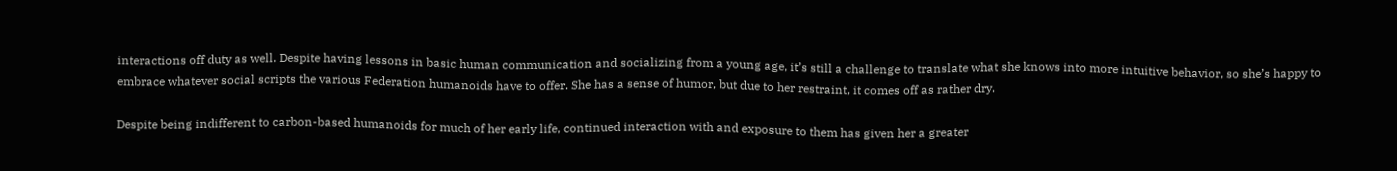interactions off duty as well. Despite having lessons in basic human communication and socializing from a young age, it’s still a challenge to translate what she knows into more intuitive behavior, so she’s happy to embrace whatever social scripts the various Federation humanoids have to offer. She has a sense of humor, but due to her restraint, it comes off as rather dry.

Despite being indifferent to carbon-based humanoids for much of her early life, continued interaction with and exposure to them has given her a greater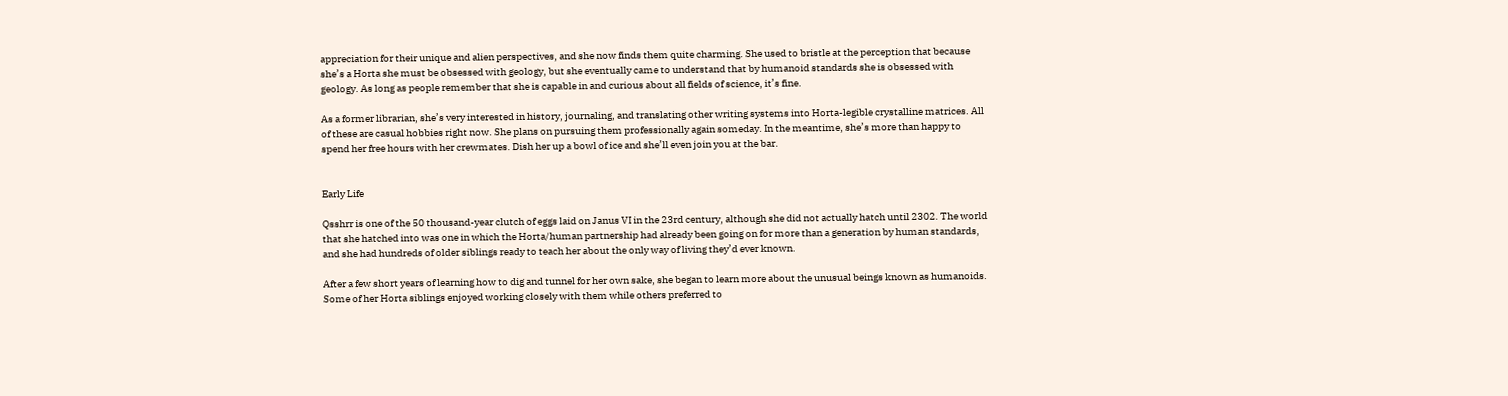appreciation for their unique and alien perspectives, and she now finds them quite charming. She used to bristle at the perception that because she’s a Horta she must be obsessed with geology, but she eventually came to understand that by humanoid standards she is obsessed with geology. As long as people remember that she is capable in and curious about all fields of science, it’s fine.

As a former librarian, she’s very interested in history, journaling, and translating other writing systems into Horta-legible crystalline matrices. All of these are casual hobbies right now. She plans on pursuing them professionally again someday. In the meantime, she’s more than happy to spend her free hours with her crewmates. Dish her up a bowl of ice and she’ll even join you at the bar.


Early Life

Qsshrr is one of the 50 thousand-year clutch of eggs laid on Janus VI in the 23rd century, although she did not actually hatch until 2302. The world that she hatched into was one in which the Horta/human partnership had already been going on for more than a generation by human standards, and she had hundreds of older siblings ready to teach her about the only way of living they’d ever known.

After a few short years of learning how to dig and tunnel for her own sake, she began to learn more about the unusual beings known as humanoids. Some of her Horta siblings enjoyed working closely with them while others preferred to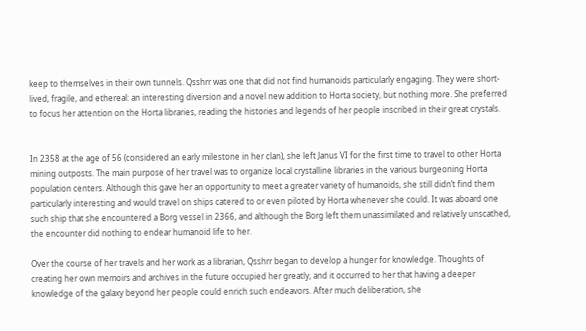keep to themselves in their own tunnels. Qsshrr was one that did not find humanoids particularly engaging. They were short-lived, fragile, and ethereal: an interesting diversion and a novel new addition to Horta society, but nothing more. She preferred to focus her attention on the Horta libraries, reading the histories and legends of her people inscribed in their great crystals.


In 2358 at the age of 56 (considered an early milestone in her clan), she left Janus VI for the first time to travel to other Horta mining outposts. The main purpose of her travel was to organize local crystalline libraries in the various burgeoning Horta population centers. Although this gave her an opportunity to meet a greater variety of humanoids, she still didn’t find them particularly interesting and would travel on ships catered to or even piloted by Horta whenever she could. It was aboard one such ship that she encountered a Borg vessel in 2366, and although the Borg left them unassimilated and relatively unscathed, the encounter did nothing to endear humanoid life to her.

Over the course of her travels and her work as a librarian, Qsshrr began to develop a hunger for knowledge. Thoughts of creating her own memoirs and archives in the future occupied her greatly, and it occurred to her that having a deeper knowledge of the galaxy beyond her people could enrich such endeavors. After much deliberation, she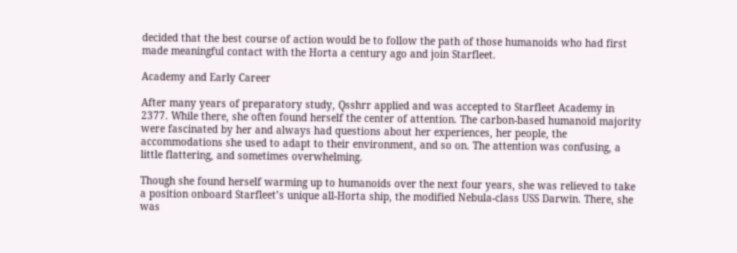decided that the best course of action would be to follow the path of those humanoids who had first made meaningful contact with the Horta a century ago and join Starfleet.

Academy and Early Career

After many years of preparatory study, Qsshrr applied and was accepted to Starfleet Academy in 2377. While there, she often found herself the center of attention. The carbon-based humanoid majority were fascinated by her and always had questions about her experiences, her people, the accommodations she used to adapt to their environment, and so on. The attention was confusing, a little flattering, and sometimes overwhelming.

Though she found herself warming up to humanoids over the next four years, she was relieved to take a position onboard Starfleet’s unique all-Horta ship, the modified Nebula-class USS Darwin. There, she was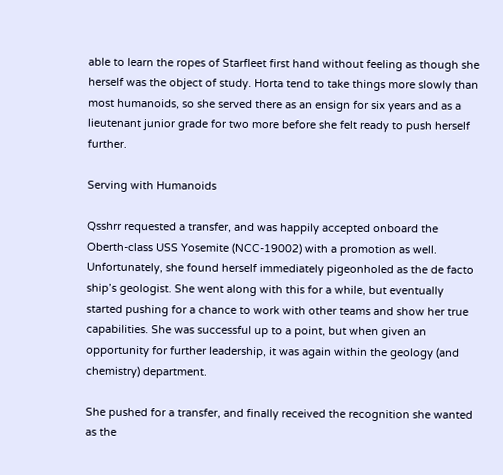able to learn the ropes of Starfleet first hand without feeling as though she herself was the object of study. Horta tend to take things more slowly than most humanoids, so she served there as an ensign for six years and as a lieutenant junior grade for two more before she felt ready to push herself further.

Serving with Humanoids

Qsshrr requested a transfer, and was happily accepted onboard the Oberth-class USS Yosemite (NCC-19002) with a promotion as well. Unfortunately, she found herself immediately pigeonholed as the de facto ship’s geologist. She went along with this for a while, but eventually started pushing for a chance to work with other teams and show her true capabilities. She was successful up to a point, but when given an opportunity for further leadership, it was again within the geology (and chemistry) department.

She pushed for a transfer, and finally received the recognition she wanted as the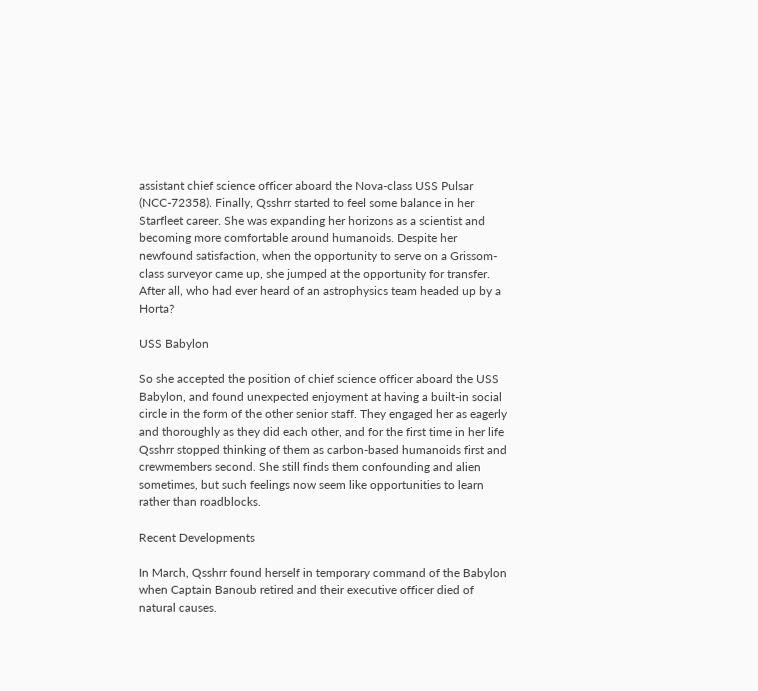assistant chief science officer aboard the Nova-class USS Pulsar (NCC-72358). Finally, Qsshrr started to feel some balance in her Starfleet career. She was expanding her horizons as a scientist and becoming more comfortable around humanoids. Despite her newfound satisfaction, when the opportunity to serve on a Grissom-class surveyor came up, she jumped at the opportunity for transfer. After all, who had ever heard of an astrophysics team headed up by a Horta?

USS Babylon

So she accepted the position of chief science officer aboard the USS Babylon, and found unexpected enjoyment at having a built-in social circle in the form of the other senior staff. They engaged her as eagerly and thoroughly as they did each other, and for the first time in her life Qsshrr stopped thinking of them as carbon-based humanoids first and crewmembers second. She still finds them confounding and alien sometimes, but such feelings now seem like opportunities to learn rather than roadblocks.

Recent Developments

In March, Qsshrr found herself in temporary command of the Babylon when Captain Banoub retired and their executive officer died of natural causes.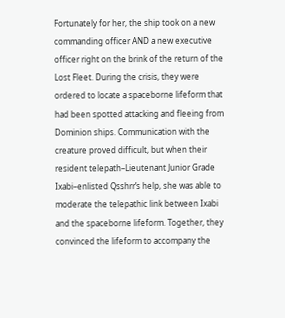Fortunately for her, the ship took on a new commanding officer AND a new executive officer right on the brink of the return of the Lost Fleet. During the crisis, they were ordered to locate a spaceborne lifeform that had been spotted attacking and fleeing from Dominion ships. Communication with the creature proved difficult, but when their resident telepath–Lieutenant Junior Grade Ixabi–enlisted Qsshrr’s help, she was able to moderate the telepathic link between Ixabi and the spaceborne lifeform. Together, they convinced the lifeform to accompany the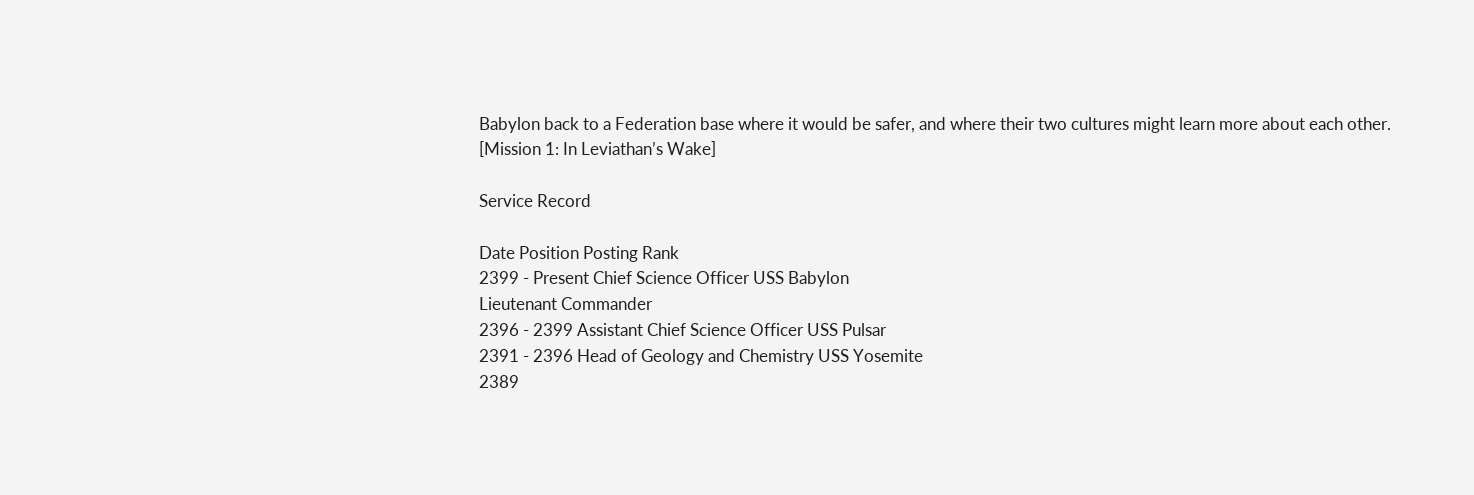Babylon back to a Federation base where it would be safer, and where their two cultures might learn more about each other. [Mission 1: In Leviathan’s Wake]

Service Record

Date Position Posting Rank
2399 - Present Chief Science Officer USS Babylon
Lieutenant Commander
2396 - 2399 Assistant Chief Science Officer USS Pulsar
2391 - 2396 Head of Geology and Chemistry USS Yosemite
2389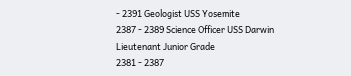- 2391 Geologist USS Yosemite
2387 - 2389 Science Officer USS Darwin
Lieutenant Junior Grade
2381 - 2387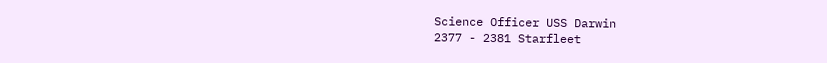Science Officer USS Darwin
2377 - 2381 Starfleet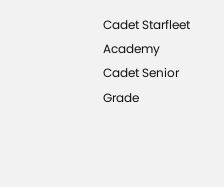Cadet Starfleet Academy
Cadet Senior Grade